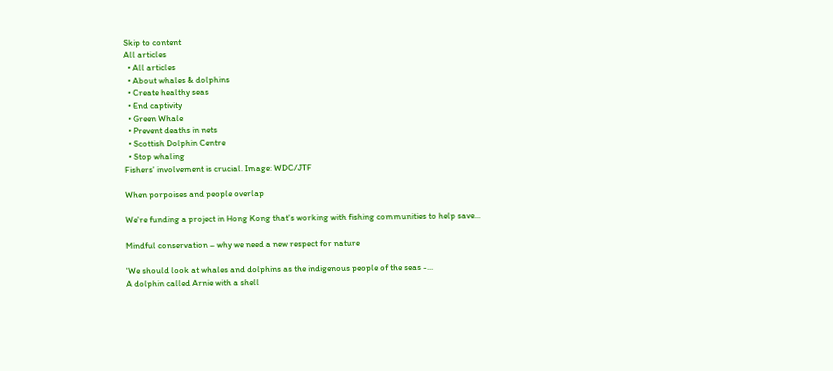Skip to content
All articles
  • All articles
  • About whales & dolphins
  • Create healthy seas
  • End captivity
  • Green Whale
  • Prevent deaths in nets
  • Scottish Dolphin Centre
  • Stop whaling
Fishers' involvement is crucial. Image: WDC/JTF

When porpoises and people overlap

We're funding a project in Hong Kong that's working with fishing communities to help save...

Mindful conservation – why we need a new respect for nature

'We should look at whales and dolphins as the indigenous people of the seas -...
A dolphin called Arnie with a shell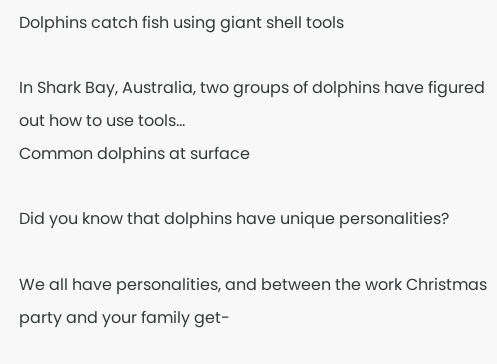Dolphins catch fish using giant shell tools

In Shark Bay, Australia, two groups of dolphins have figured out how to use tools...
Common dolphins at surface

Did you know that dolphins have unique personalities?

We all have personalities, and between the work Christmas party and your family get-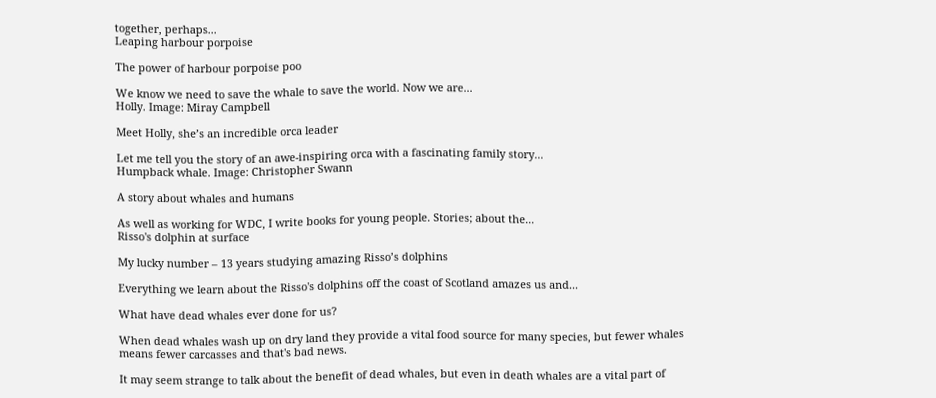together, perhaps...
Leaping harbour porpoise

The power of harbour porpoise poo

We know we need to save the whale to save the world. Now we are...
Holly. Image: Miray Campbell

Meet Holly, she’s an incredible orca leader

Let me tell you the story of an awe-inspiring orca with a fascinating family story...
Humpback whale. Image: Christopher Swann

A story about whales and humans

As well as working for WDC, I write books for young people. Stories; about the...
Risso's dolphin at surface

My lucky number – 13 years studying amazing Risso’s dolphins

Everything we learn about the Risso's dolphins off the coast of Scotland amazes us and...

What have dead whales ever done for us?

When dead whales wash up on dry land they provide a vital food source for many species, but fewer whales means fewer carcasses and that's bad news.

It may seem strange to talk about the benefit of dead whales, but even in death whales are a vital part of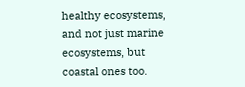healthy ecosystems, and not just marine ecosystems, but coastal ones too.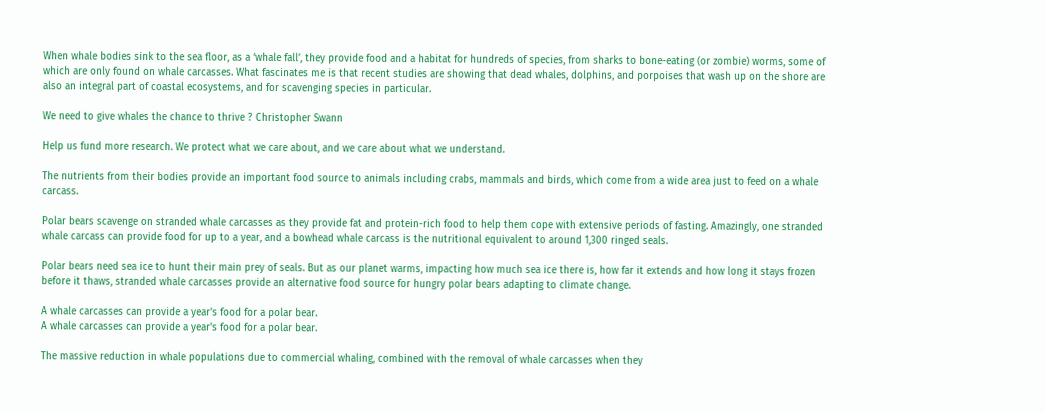When whale bodies sink to the sea floor, as a ‘whale fall’, they provide food and a habitat for hundreds of species, from sharks to bone-eating (or zombie) worms, some of which are only found on whale carcasses. What fascinates me is that recent studies are showing that dead whales, dolphins, and porpoises that wash up on the shore are also an integral part of coastal ecosystems, and for scavenging species in particular.

We need to give whales the chance to thrive ? Christopher Swann

Help us fund more research. We protect what we care about, and we care about what we understand.

The nutrients from their bodies provide an important food source to animals including crabs, mammals and birds, which come from a wide area just to feed on a whale carcass.

Polar bears scavenge on stranded whale carcasses as they provide fat and protein-rich food to help them cope with extensive periods of fasting. Amazingly, one stranded whale carcass can provide food for up to a year, and a bowhead whale carcass is the nutritional equivalent to around 1,300 ringed seals.

Polar bears need sea ice to hunt their main prey of seals. But as our planet warms, impacting how much sea ice there is, how far it extends and how long it stays frozen before it thaws, stranded whale carcasses provide an alternative food source for hungry polar bears adapting to climate change.

A whale carcasses can provide a year's food for a polar bear.
A whale carcasses can provide a year's food for a polar bear.

The massive reduction in whale populations due to commercial whaling, combined with the removal of whale carcasses when they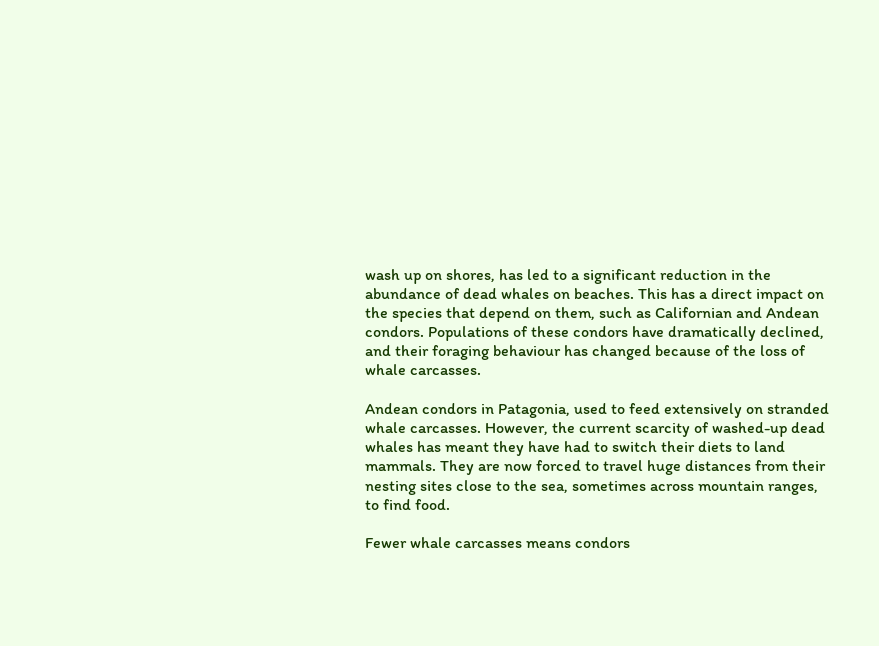wash up on shores, has led to a significant reduction in the abundance of dead whales on beaches. This has a direct impact on the species that depend on them, such as Californian and Andean condors. Populations of these condors have dramatically declined, and their foraging behaviour has changed because of the loss of whale carcasses.

Andean condors in Patagonia, used to feed extensively on stranded whale carcasses. However, the current scarcity of washed-up dead whales has meant they have had to switch their diets to land mammals. They are now forced to travel huge distances from their nesting sites close to the sea, sometimes across mountain ranges, to find food.

Fewer whale carcasses means condors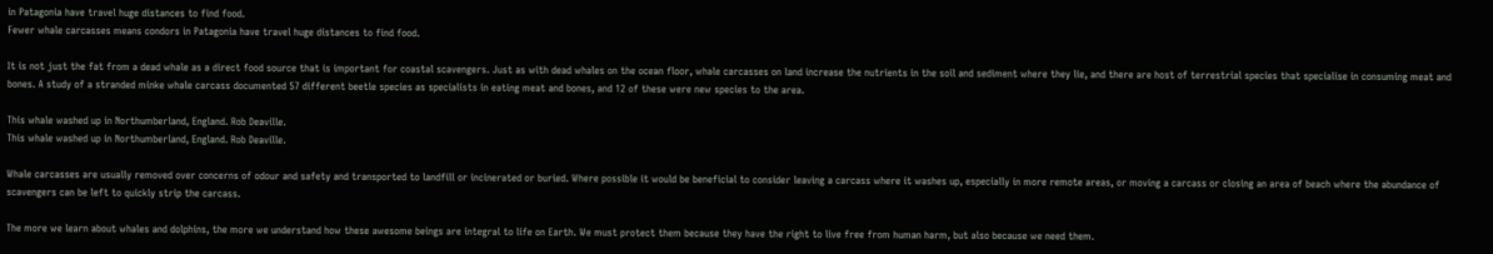in Patagonia have travel huge distances to find food.
Fewer whale carcasses means condors in Patagonia have travel huge distances to find food.

It is not just the fat from a dead whale as a direct food source that is important for coastal scavengers. Just as with dead whales on the ocean floor, whale carcasses on land increase the nutrients in the soil and sediment where they lie, and there are host of terrestrial species that specialise in consuming meat and bones. A study of a stranded minke whale carcass documented 57 different beetle species as specialists in eating meat and bones, and 12 of these were new species to the area.

This whale washed up in Northumberland, England. Rob Deaville.
This whale washed up in Northumberland, England. Rob Deaville.

Whale carcasses are usually removed over concerns of odour and safety and transported to landfill or incinerated or buried. Where possible it would be beneficial to consider leaving a carcass where it washes up, especially in more remote areas, or moving a carcass or closing an area of beach where the abundance of scavengers can be left to quickly strip the carcass.

The more we learn about whales and dolphins, the more we understand how these awesome beings are integral to life on Earth. We must protect them because they have the right to live free from human harm, but also because we need them.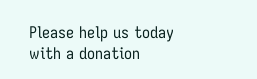Please help us today with a donation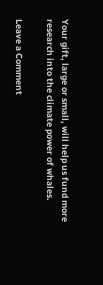Your gift, large or small, will help us fund more research into the climate power of whales.

Leave a Comment